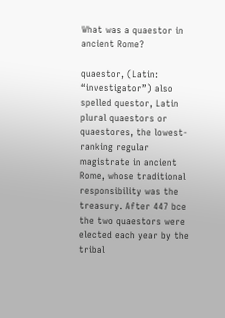What was a quaestor in ancient Rome?

quaestor, (Latin: “investigator”) also spelled questor, Latin plural quaestors or quaestores, the lowest-ranking regular magistrate in ancient Rome, whose traditional responsibility was the treasury. After 447 bce the two quaestors were elected each year by the tribal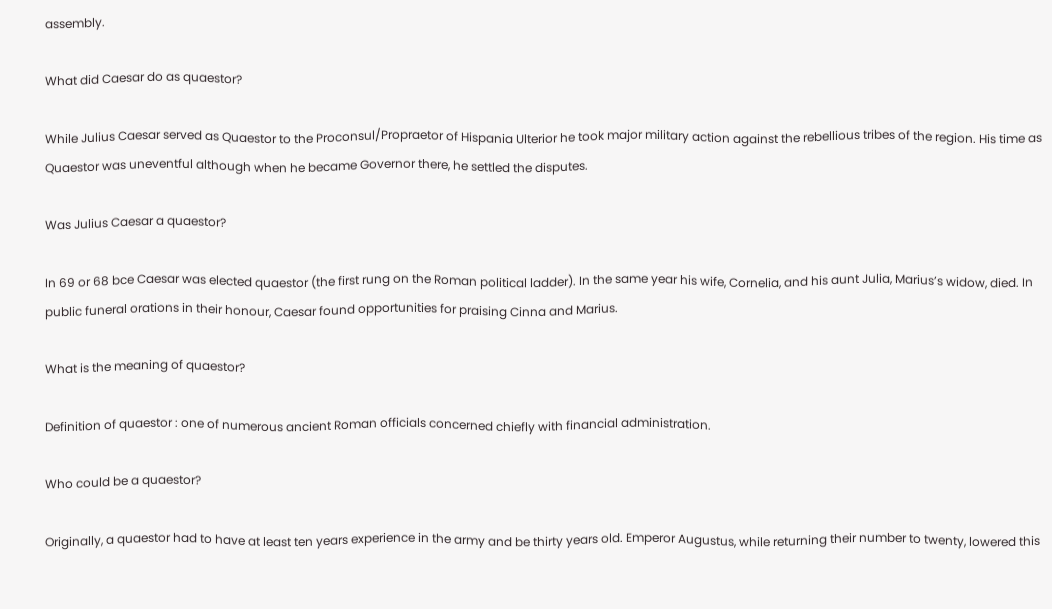assembly.

What did Caesar do as quaestor?

While Julius Caesar served as Quaestor to the Proconsul/Propraetor of Hispania Ulterior he took major military action against the rebellious tribes of the region. His time as Quaestor was uneventful although when he became Governor there, he settled the disputes.

Was Julius Caesar a quaestor?

In 69 or 68 bce Caesar was elected quaestor (the first rung on the Roman political ladder). In the same year his wife, Cornelia, and his aunt Julia, Marius’s widow, died. In public funeral orations in their honour, Caesar found opportunities for praising Cinna and Marius.

What is the meaning of quaestor?

Definition of quaestor : one of numerous ancient Roman officials concerned chiefly with financial administration.

Who could be a quaestor?

Originally, a quaestor had to have at least ten years experience in the army and be thirty years old. Emperor Augustus, while returning their number to twenty, lowered this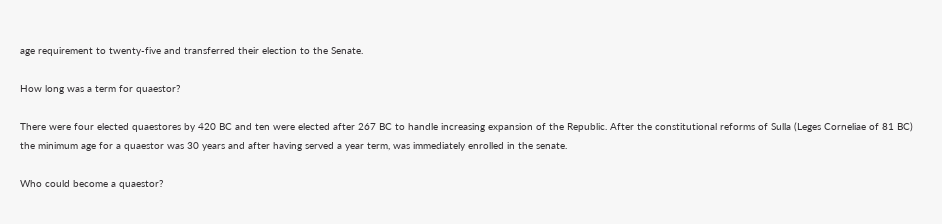age requirement to twenty-five and transferred their election to the Senate.

How long was a term for quaestor?

There were four elected quaestores by 420 BC and ten were elected after 267 BC to handle increasing expansion of the Republic. After the constitutional reforms of Sulla (Leges Corneliae of 81 BC) the minimum age for a quaestor was 30 years and after having served a year term, was immediately enrolled in the senate.

Who could become a quaestor?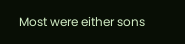Most were either sons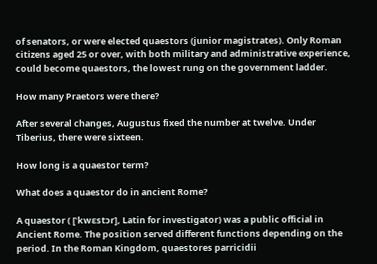of senators, or were elected quaestors (junior magistrates). Only Roman citizens aged 25 or over, with both military and administrative experience, could become quaestors, the lowest rung on the government ladder.

How many Praetors were there?

After several changes, Augustus fixed the number at twelve. Under Tiberius, there were sixteen.

How long is a quaestor term?

What does a quaestor do in ancient Rome?

A quaestor ( [ˈkwɛstɔr], Latin for investigator) was a public official in Ancient Rome. The position served different functions depending on the period. In the Roman Kingdom, quaestores parricidii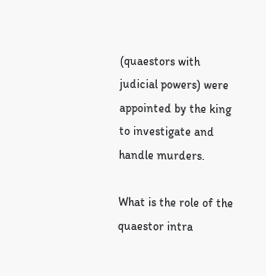(quaestors with judicial powers) were appointed by the king to investigate and handle murders.

What is the role of the quaestor intra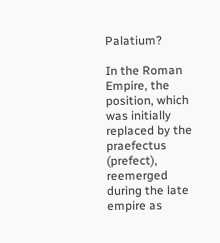Palatium?

In the Roman Empire, the position, which was initially replaced by the praefectus (prefect), reemerged during the late empire as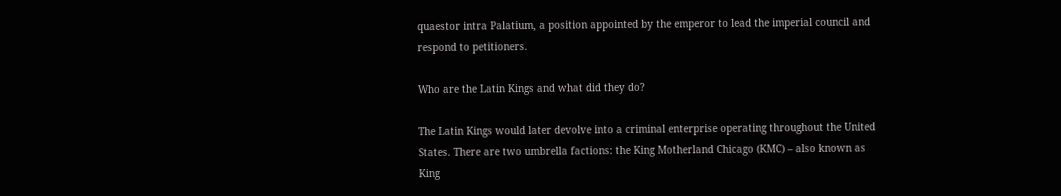quaestor intra Palatium, a position appointed by the emperor to lead the imperial council and respond to petitioners.

Who are the Latin Kings and what did they do?

The Latin Kings would later devolve into a criminal enterprise operating throughout the United States. There are two umbrella factions: the King Motherland Chicago (KMC) – also known as King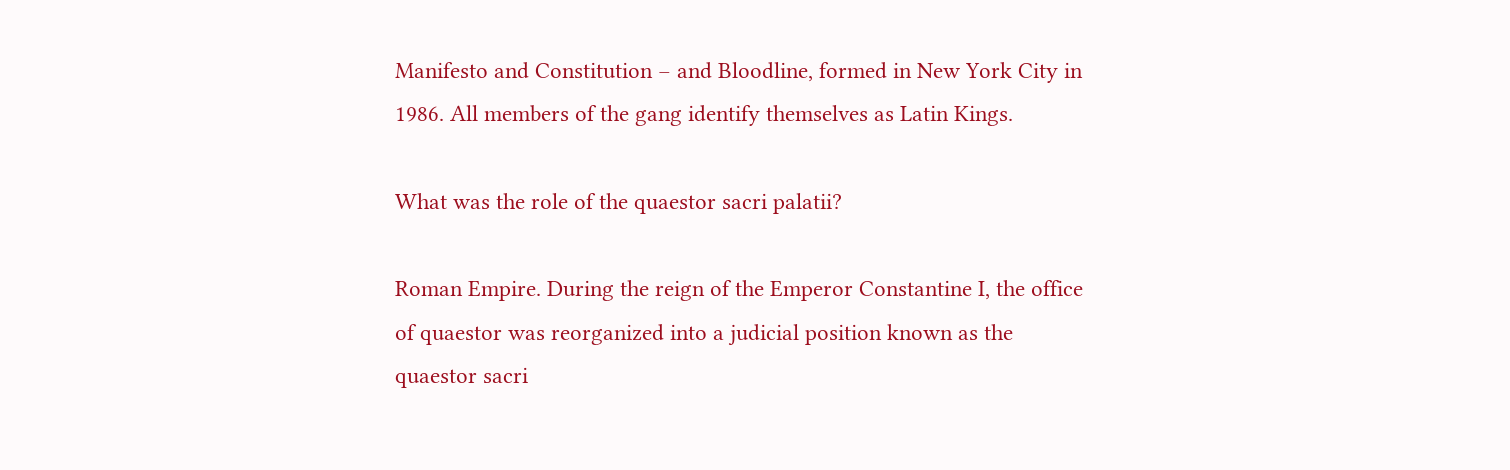Manifesto and Constitution – and Bloodline, formed in New York City in 1986. All members of the gang identify themselves as Latin Kings.

What was the role of the quaestor sacri palatii?

Roman Empire. During the reign of the Emperor Constantine I, the office of quaestor was reorganized into a judicial position known as the quaestor sacri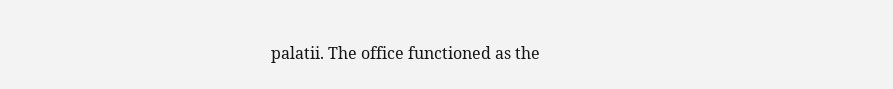palatii. The office functioned as the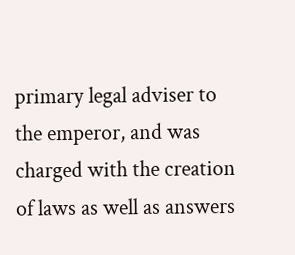primary legal adviser to the emperor, and was charged with the creation of laws as well as answers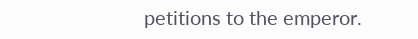petitions to the emperor.